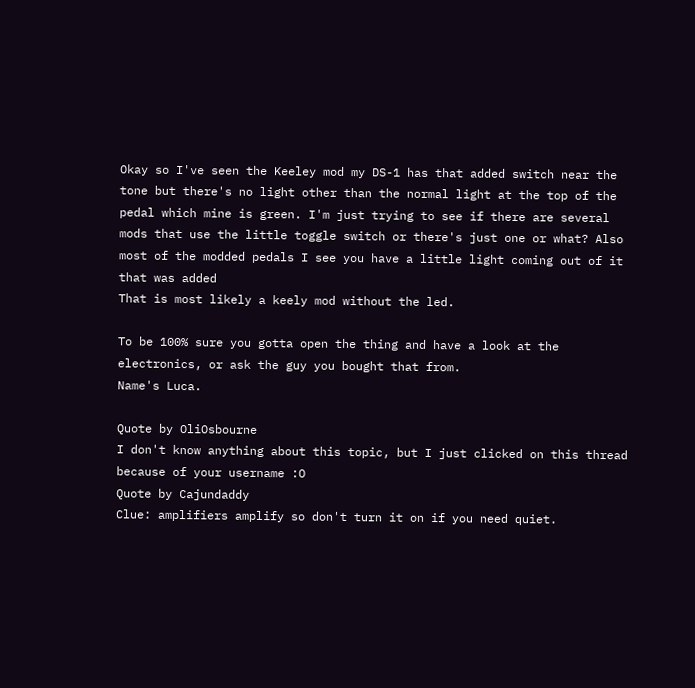Okay so I've seen the Keeley mod my DS-1 has that added switch near the tone but there's no light other than the normal light at the top of the pedal which mine is green. I'm just trying to see if there are several mods that use the little toggle switch or there's just one or what? Also most of the modded pedals I see you have a little light coming out of it that was added
That is most likely a keely mod without the led.

To be 100% sure you gotta open the thing and have a look at the electronics, or ask the guy you bought that from.
Name's Luca.

Quote by OliOsbourne
I don't know anything about this topic, but I just clicked on this thread because of your username :O
Quote by Cajundaddy
Clue: amplifiers amplify so don't turn it on if you need quiet.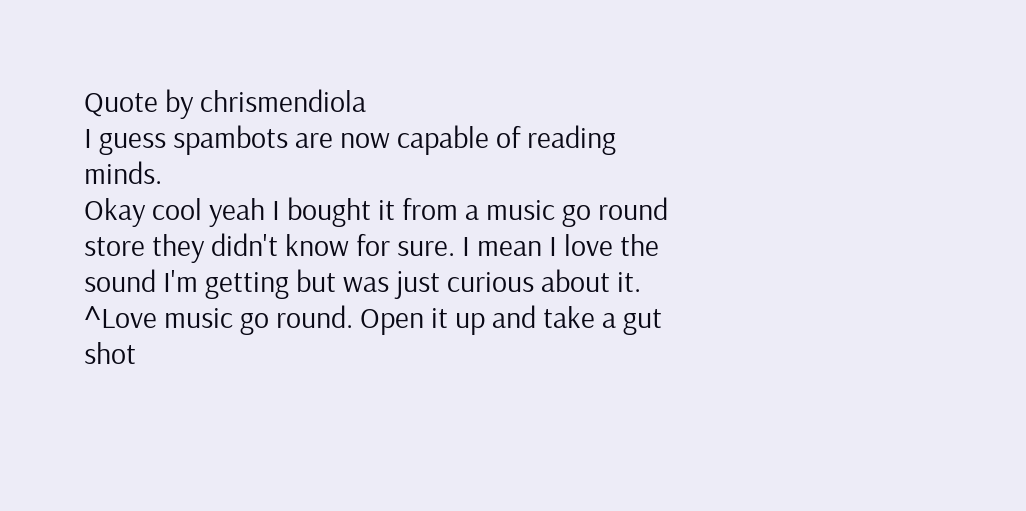Quote by chrismendiola
I guess spambots are now capable of reading minds.
Okay cool yeah I bought it from a music go round store they didn't know for sure. I mean I love the sound I'm getting but was just curious about it.
^Love music go round. Open it up and take a gut shot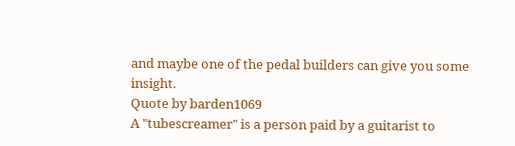and maybe one of the pedal builders can give you some insight.
Quote by barden1069
A "tubescreamer" is a person paid by a guitarist to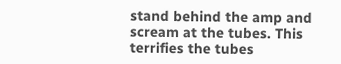stand behind the amp and scream at the tubes. This terrifies the tubes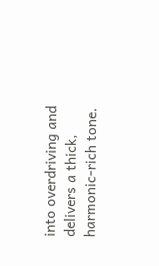into overdriving and delivers a thick, harmonic-rich tone.